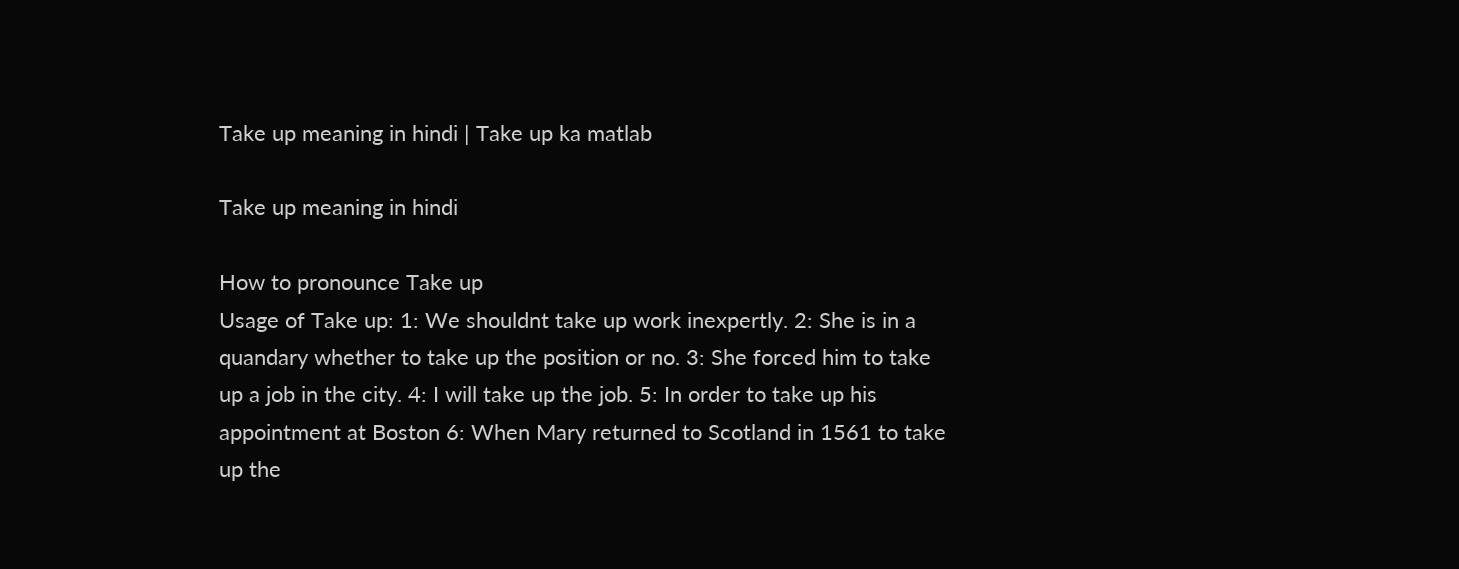Take up meaning in hindi | Take up ka matlab

Take up meaning in hindi

How to pronounce Take up
Usage of Take up: 1: We shouldnt take up work inexpertly. 2: She is in a quandary whether to take up the position or no. 3: She forced him to take up a job in the city. 4: I will take up the job. 5: In order to take up his appointment at Boston 6: When Mary returned to Scotland in 1561 to take up the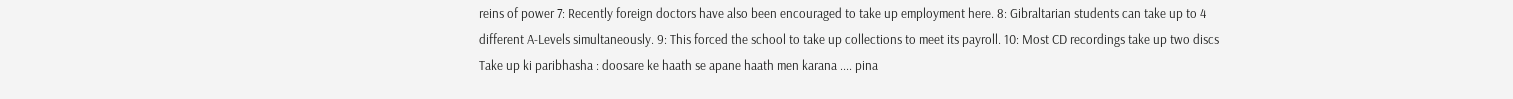reins of power 7: Recently foreign doctors have also been encouraged to take up employment here. 8: Gibraltarian students can take up to 4 different A-Levels simultaneously. 9: This forced the school to take up collections to meet its payroll. 10: Most CD recordings take up two discs
Take up ki paribhasha : doosare ke haath se apane haath men karana .... pina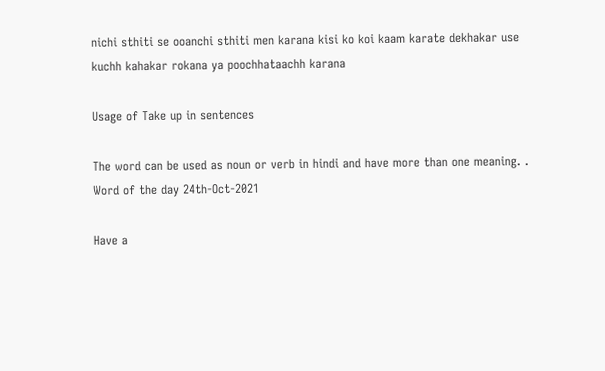nichi sthiti se ooanchi sthiti men karana kisi ko koi kaam karate dekhakar use kuchh kahakar rokana ya poochhataachh karana

Usage of Take up in sentences

The word can be used as noun or verb in hindi and have more than one meaning. .
Word of the day 24th-Oct-2021

Have a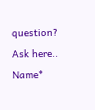question? Ask here..
Name*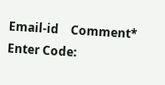Email-id    Comment* Enter Code: